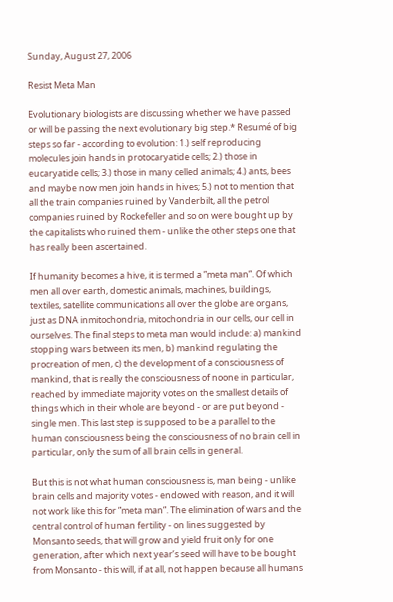Sunday, August 27, 2006

Resist Meta Man

Evolutionary biologists are discussing whether we have passed or will be passing the next evolutionary big step.* Resumé of big steps so far - according to evolution: 1.) self reproducing molecules join hands in protocaryatide cells; 2.) those in eucaryatide cells; 3.) those in many celled animals; 4.) ants, bees and maybe now men join hands in hives; 5.) not to mention that all the train companies ruined by Vanderbilt, all the petrol companies ruined by Rockefeller and so on were bought up by the capitalists who ruined them - unlike the other steps one that has really been ascertained.

If humanity becomes a hive, it is termed a ”meta man”. Of which men all over earth, domestic animals, machines, buildings, textiles, satellite communications all over the globe are organs, just as DNA inmitochondria, mitochondria in our cells, our cell in ourselves. The final steps to meta man would include: a) mankind stopping wars between its men, b) mankind regulating the procreation of men, c) the development of a consciousness of mankind, that is really the consciousness of noone in particular, reached by immediate majority votes on the smallest details of things which in their whole are beyond - or are put beyond - single men. This last step is supposed to be a parallel to the human consciousness being the consciousness of no brain cell in particular, only the sum of all brain cells in general.

But this is not what human consciousness is, man being - unlike brain cells and majority votes - endowed with reason, and it will not work like this for ”meta man”. The elimination of wars and the central control of human fertility - on lines suggested by Monsanto seeds, that will grow and yield fruit only for one generation, after which next year’s seed will have to be bought from Monsanto - this will, if at all, not happen because all humans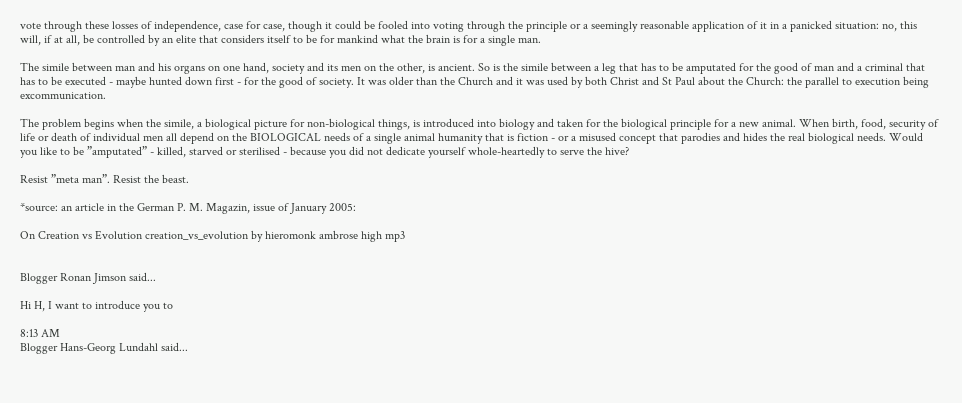vote through these losses of independence, case for case, though it could be fooled into voting through the principle or a seemingly reasonable application of it in a panicked situation: no, this will, if at all, be controlled by an elite that considers itself to be for mankind what the brain is for a single man.

The simile between man and his organs on one hand, society and its men on the other, is ancient. So is the simile between a leg that has to be amputated for the good of man and a criminal that has to be executed - maybe hunted down first - for the good of society. It was older than the Church and it was used by both Christ and St Paul about the Church: the parallel to execution being excommunication.

The problem begins when the simile, a biological picture for non-biological things, is introduced into biology and taken for the biological principle for a new animal. When birth, food, security of life or death of individual men all depend on the BIOLOGICAL needs of a single animal humanity that is fiction - or a misused concept that parodies and hides the real biological needs. Would you like to be ”amputated” - killed, starved or sterilised - because you did not dedicate yourself whole-heartedly to serve the hive?

Resist ”meta man”. Resist the beast.

*source: an article in the German P. M. Magazin, issue of January 2005:

On Creation vs Evolution creation_vs_evolution by hieromonk ambrose high mp3


Blogger Ronan Jimson said...

Hi H, I want to introduce you to

8:13 AM
Blogger Hans-Georg Lundahl said...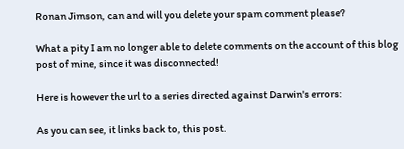Ronan Jimson, can and will you delete your spam comment please?

What a pity I am no longer able to delete comments on the account of this blog post of mine, since it was disconnected!

Here is however the url to a series directed against Darwin's errors:

As you can see, it links back to, this post.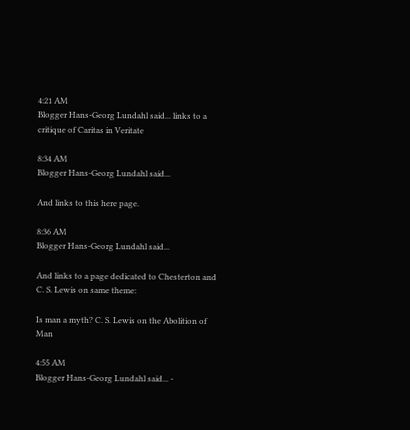4:21 AM
Blogger Hans-Georg Lundahl said... links to a critique of Caritas in Veritate

8:34 AM
Blogger Hans-Georg Lundahl said...

And links to this here page.

8:36 AM
Blogger Hans-Georg Lundahl said...

And links to a page dedicated to Chesterton and C. S. Lewis on same theme:

Is man a myth? C. S. Lewis on the Abolition of Man

4:55 AM
Blogger Hans-Georg Lundahl said... -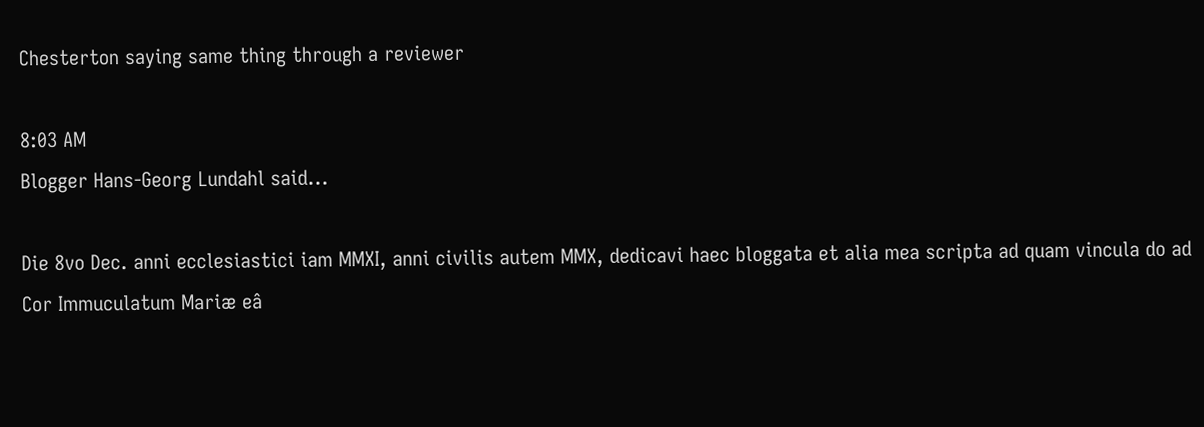Chesterton saying same thing through a reviewer

8:03 AM
Blogger Hans-Georg Lundahl said...

Die 8vo Dec. anni ecclesiastici iam MMXI, anni civilis autem MMX, dedicavi haec bloggata et alia mea scripta ad quam vincula do ad Cor Immuculatum Mariæ eâ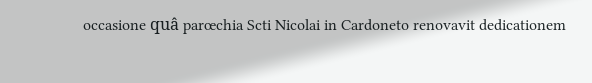occasione quâ parœchia Scti Nicolai in Cardoneto renovavit dedicationem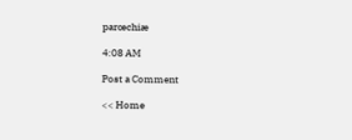parœchiæ

4:08 AM

Post a Comment

<< Home